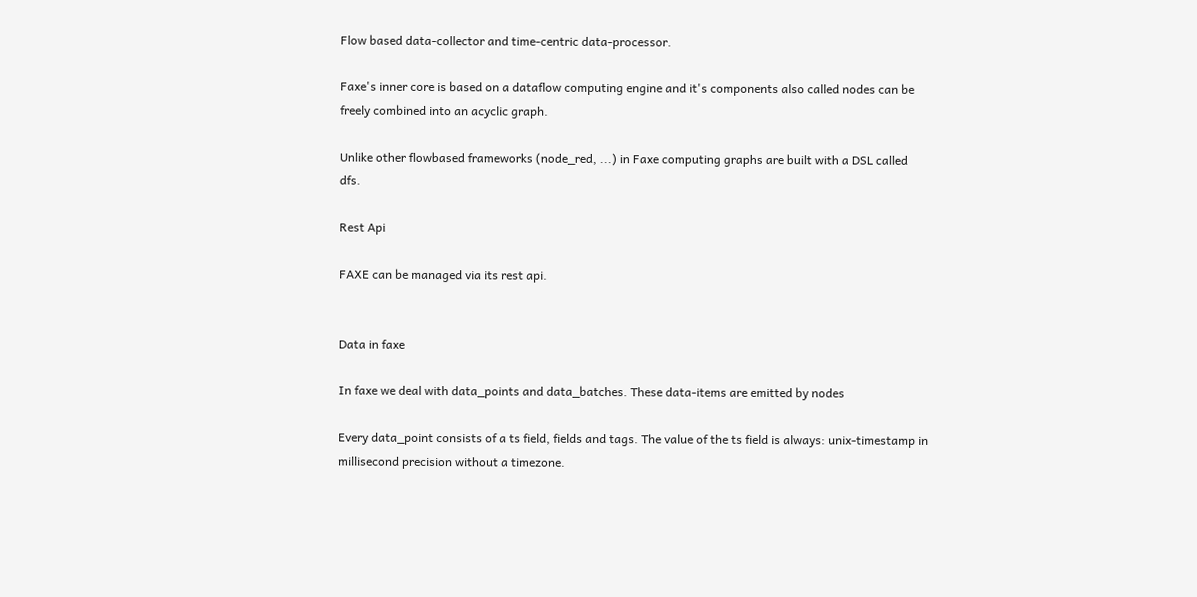Flow based data-collector and time-centric data-processor.

Faxe's inner core is based on a dataflow computing engine and it's components also called nodes can be freely combined into an acyclic graph.

Unlike other flowbased frameworks (node_red, ...) in Faxe computing graphs are built with a DSL called dfs.

Rest Api

FAXE can be managed via its rest api.


Data in faxe

In faxe we deal with data_points and data_batches. These data-items are emitted by nodes

Every data_point consists of a ts field, fields and tags. The value of the ts field is always: unix-timestamp in millisecond precision without a timezone.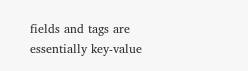fields and tags are essentially key-value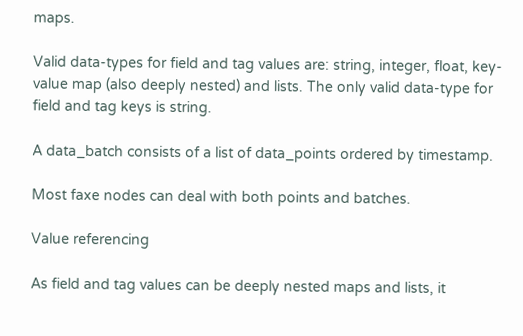maps.

Valid data-types for field and tag values are: string, integer, float, key-value map (also deeply nested) and lists. The only valid data-type for field and tag keys is string.

A data_batch consists of a list of data_points ordered by timestamp.

Most faxe nodes can deal with both points and batches.

Value referencing

As field and tag values can be deeply nested maps and lists, it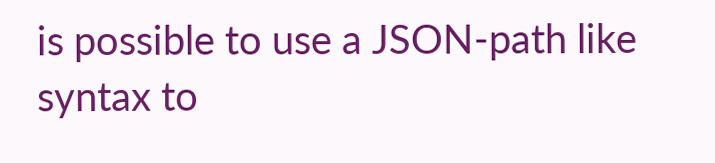is possible to use a JSON-path like syntax to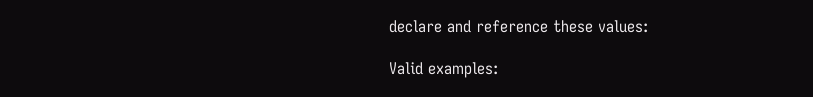declare and reference these values:

Valid examples: